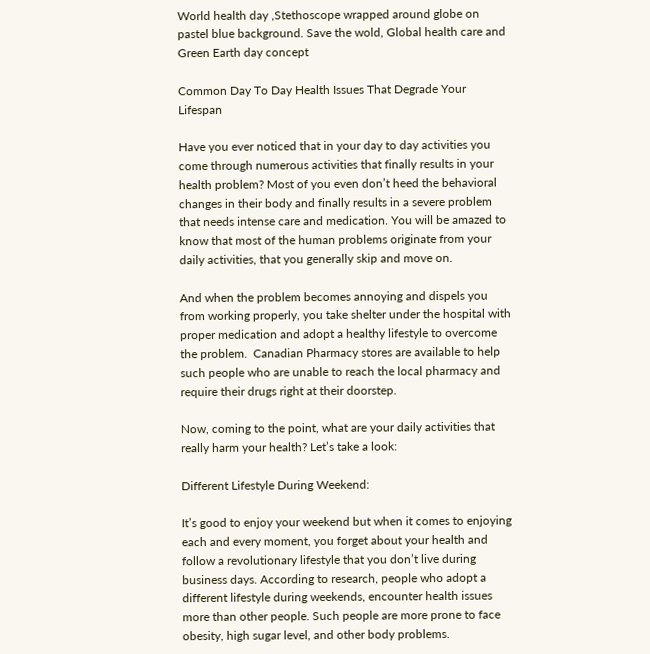World health day ,Stethoscope wrapped around globe on pastel blue background. Save the wold, Global health care and Green Earth day concept

Common Day To Day Health Issues That Degrade Your Lifespan

Have you ever noticed that in your day to day activities you come through numerous activities that finally results in your health problem? Most of you even don’t heed the behavioral changes in their body and finally results in a severe problem that needs intense care and medication. You will be amazed to know that most of the human problems originate from your daily activities, that you generally skip and move on.

And when the problem becomes annoying and dispels you from working properly, you take shelter under the hospital with proper medication and adopt a healthy lifestyle to overcome the problem.  Canadian Pharmacy stores are available to help such people who are unable to reach the local pharmacy and require their drugs right at their doorstep.

Now, coming to the point, what are your daily activities that really harm your health? Let’s take a look:

Different Lifestyle During Weekend:

It’s good to enjoy your weekend but when it comes to enjoying each and every moment, you forget about your health and follow a revolutionary lifestyle that you don’t live during business days. According to research, people who adopt a different lifestyle during weekends, encounter health issues more than other people. Such people are more prone to face obesity, high sugar level, and other body problems.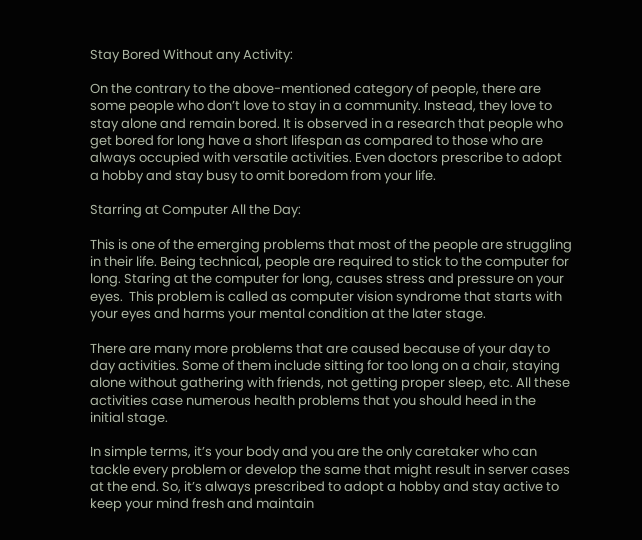Stay Bored Without any Activity:

On the contrary to the above-mentioned category of people, there are some people who don’t love to stay in a community. Instead, they love to stay alone and remain bored. It is observed in a research that people who get bored for long have a short lifespan as compared to those who are always occupied with versatile activities. Even doctors prescribe to adopt a hobby and stay busy to omit boredom from your life.

Starring at Computer All the Day:

This is one of the emerging problems that most of the people are struggling in their life. Being technical, people are required to stick to the computer for long. Staring at the computer for long, causes stress and pressure on your eyes.  This problem is called as computer vision syndrome that starts with your eyes and harms your mental condition at the later stage.

There are many more problems that are caused because of your day to day activities. Some of them include sitting for too long on a chair, staying alone without gathering with friends, not getting proper sleep, etc. All these activities case numerous health problems that you should heed in the initial stage.

In simple terms, it’s your body and you are the only caretaker who can tackle every problem or develop the same that might result in server cases at the end. So, it’s always prescribed to adopt a hobby and stay active to keep your mind fresh and maintain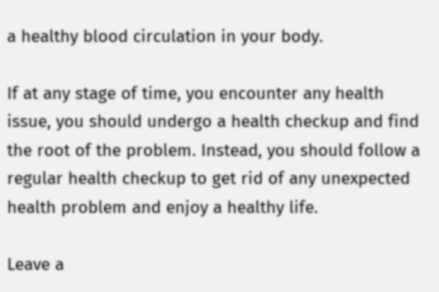a healthy blood circulation in your body.

If at any stage of time, you encounter any health issue, you should undergo a health checkup and find the root of the problem. Instead, you should follow a regular health checkup to get rid of any unexpected health problem and enjoy a healthy life.

Leave a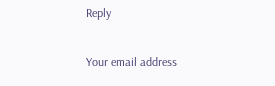Reply

Your email address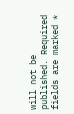will not be published. Required fields are marked *